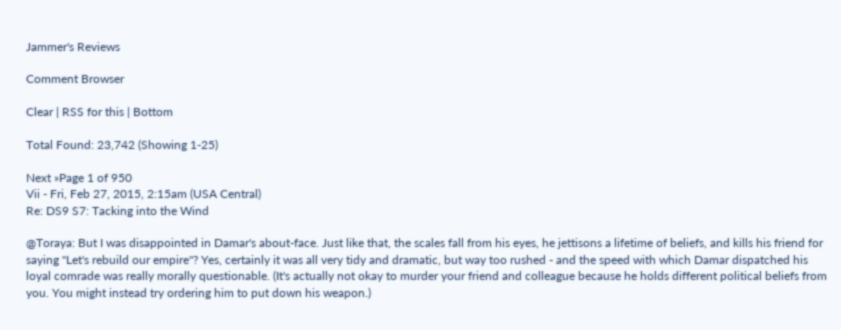Jammer's Reviews

Comment Browser

Clear | RSS for this | Bottom

Total Found: 23,742 (Showing 1-25)

Next »Page 1 of 950
Vii - Fri, Feb 27, 2015, 2:15am (USA Central)
Re: DS9 S7: Tacking into the Wind

@Toraya: But I was disappointed in Damar's about-face. Just like that, the scales fall from his eyes, he jettisons a lifetime of beliefs, and kills his friend for saying "Let's rebuild our empire"? Yes, certainly it was all very tidy and dramatic, but way too rushed - and the speed with which Damar dispatched his loyal comrade was really morally questionable. (It's actually not okay to murder your friend and colleague because he holds different political beliefs from you. You might instead try ordering him to put down his weapon.)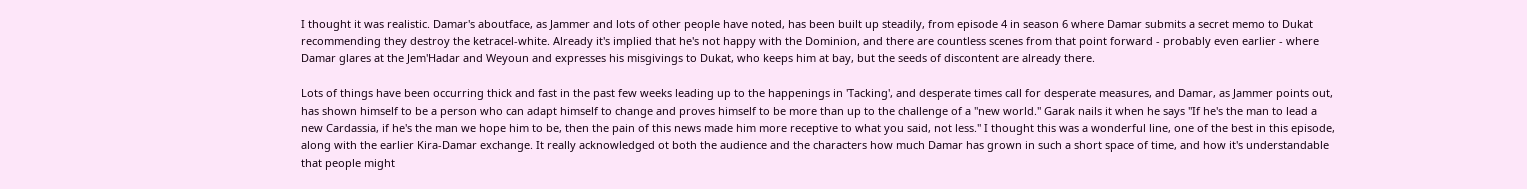I thought it was realistic. Damar's aboutface, as Jammer and lots of other people have noted, has been built up steadily, from episode 4 in season 6 where Damar submits a secret memo to Dukat recommending they destroy the ketracel-white. Already it's implied that he's not happy with the Dominion, and there are countless scenes from that point forward - probably even earlier - where Damar glares at the Jem'Hadar and Weyoun and expresses his misgivings to Dukat, who keeps him at bay, but the seeds of discontent are already there.

Lots of things have been occurring thick and fast in the past few weeks leading up to the happenings in 'Tacking', and desperate times call for desperate measures, and Damar, as Jammer points out, has shown himself to be a person who can adapt himself to change and proves himself to be more than up to the challenge of a "new world." Garak nails it when he says "If he's the man to lead a new Cardassia, if he's the man we hope him to be, then the pain of this news made him more receptive to what you said, not less." I thought this was a wonderful line, one of the best in this episode, along with the earlier Kira-Damar exchange. It really acknowledged ot both the audience and the characters how much Damar has grown in such a short space of time, and how it's understandable that people might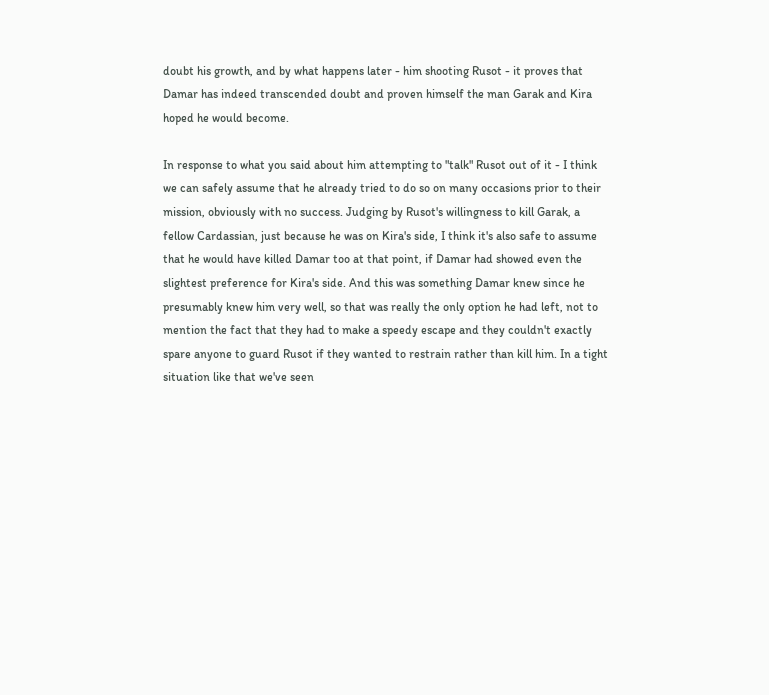doubt his growth, and by what happens later - him shooting Rusot - it proves that Damar has indeed transcended doubt and proven himself the man Garak and Kira hoped he would become.

In response to what you said about him attempting to "talk" Rusot out of it - I think we can safely assume that he already tried to do so on many occasions prior to their mission, obviously with no success. Judging by Rusot's willingness to kill Garak, a fellow Cardassian, just because he was on Kira's side, I think it's also safe to assume that he would have killed Damar too at that point, if Damar had showed even the slightest preference for Kira's side. And this was something Damar knew since he presumably knew him very well, so that was really the only option he had left, not to mention the fact that they had to make a speedy escape and they couldn't exactly spare anyone to guard Rusot if they wanted to restrain rather than kill him. In a tight situation like that we've seen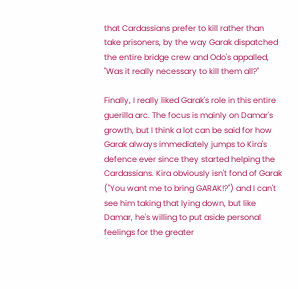that Cardassians prefer to kill rather than take prisoners, by the way Garak dispatched the entire bridge crew and Odo's appalled, "Was it really necessary to kill them all?"

Finally, I really liked Garak's role in this entire guerilla arc. The focus is mainly on Damar's growth, but I think a lot can be said for how Garak always immediately jumps to Kira's defence ever since they started helping the Cardassians. Kira obviously isn't fond of Garak ("You want me to bring GARAK!?") and I can't see him taking that lying down, but like Damar, he's willing to put aside personal feelings for the greater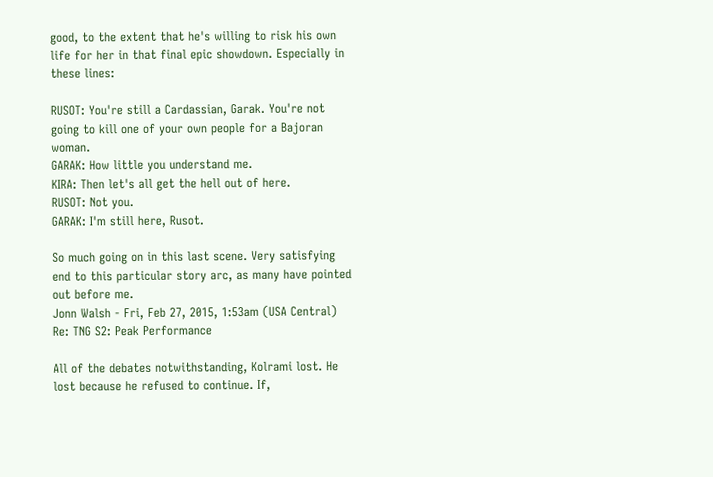good, to the extent that he's willing to risk his own life for her in that final epic showdown. Especially in these lines:

RUSOT: You're still a Cardassian, Garak. You're not going to kill one of your own people for a Bajoran woman.
GARAK: How little you understand me.
KIRA: Then let's all get the hell out of here.
RUSOT: Not you.
GARAK: I'm still here, Rusot.

So much going on in this last scene. Very satisfying end to this particular story arc, as many have pointed out before me.
Jonn Walsh - Fri, Feb 27, 2015, 1:53am (USA Central)
Re: TNG S2: Peak Performance

All of the debates notwithstanding, Kolrami lost. He lost because he refused to continue. If,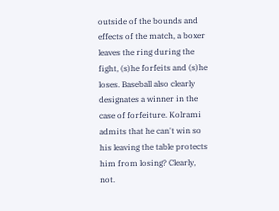outside of the bounds and effects of the match, a boxer leaves the ring during the fight, (s)he forfeits and (s)he loses. Baseball also clearly designates a winner in the case of forfeiture. Kolrami admits that he can't win so his leaving the table protects him from losing? Clearly, not.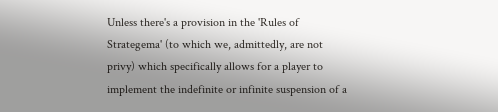Unless there's a provision in the 'Rules of Strategema' (to which we, admittedly, are not privy) which specifically allows for a player to implement the indefinite or infinite suspension of a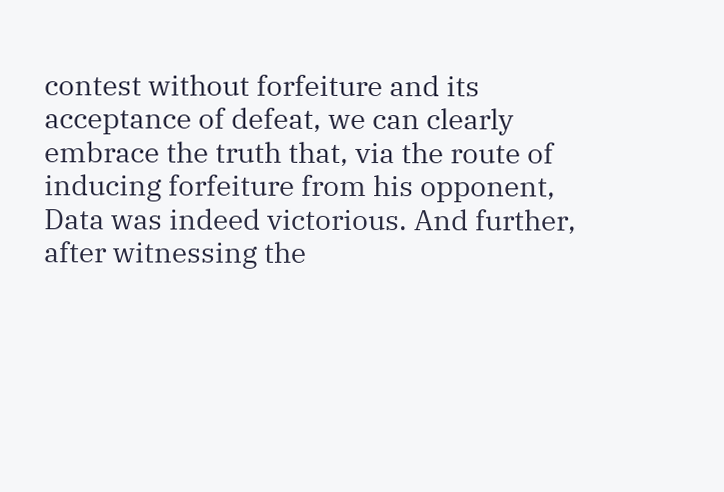contest without forfeiture and its acceptance of defeat, we can clearly embrace the truth that, via the route of inducing forfeiture from his opponent, Data was indeed victorious. And further, after witnessing the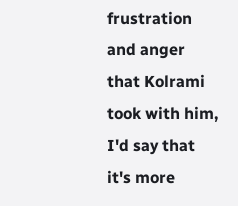frustration and anger that Kolrami took with him, I'd say that it's more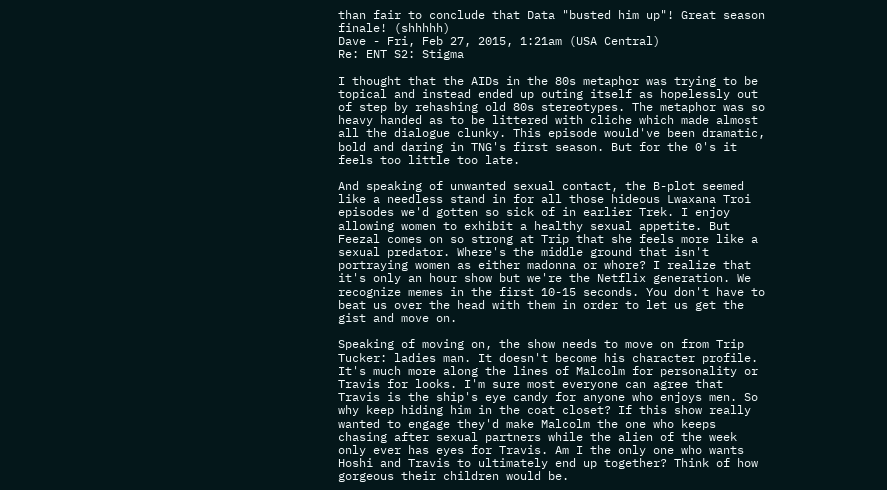than fair to conclude that Data "busted him up"! Great season finale! (shhhhh)
Dave - Fri, Feb 27, 2015, 1:21am (USA Central)
Re: ENT S2: Stigma

I thought that the AIDs in the 80s metaphor was trying to be topical and instead ended up outing itself as hopelessly out of step by rehashing old 80s stereotypes. The metaphor was so heavy handed as to be littered with cliche which made almost all the dialogue clunky. This episode would've been dramatic, bold and daring in TNG's first season. But for the 0's it feels too little too late.

And speaking of unwanted sexual contact, the B-plot seemed like a needless stand in for all those hideous Lwaxana Troi episodes we'd gotten so sick of in earlier Trek. I enjoy allowing women to exhibit a healthy sexual appetite. But Feezal comes on so strong at Trip that she feels more like a sexual predator. Where's the middle ground that isn't portraying women as either madonna or whore? I realize that it's only an hour show but we're the Netflix generation. We recognize memes in the first 10-15 seconds. You don't have to beat us over the head with them in order to let us get the gist and move on.

Speaking of moving on, the show needs to move on from Trip Tucker: ladies man. It doesn't become his character profile. It's much more along the lines of Malcolm for personality or Travis for looks. I'm sure most everyone can agree that Travis is the ship's eye candy for anyone who enjoys men. So why keep hiding him in the coat closet? If this show really wanted to engage they'd make Malcolm the one who keeps chasing after sexual partners while the alien of the week only ever has eyes for Travis. Am I the only one who wants Hoshi and Travis to ultimately end up together? Think of how gorgeous their children would be.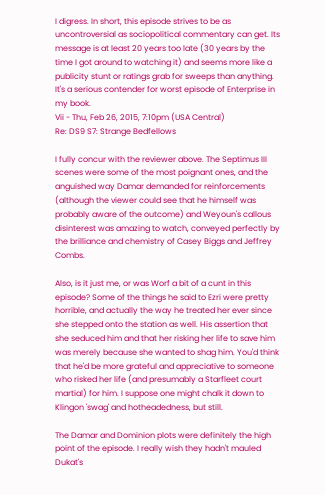I digress. In short, this episode strives to be as uncontroversial as sociopolitical commentary can get. Its message is at least 20 years too late (30 years by the time I got around to watching it) and seems more like a publicity stunt or ratings grab for sweeps than anything. It's a serious contender for worst episode of Enterprise in my book.
Vii - Thu, Feb 26, 2015, 7:10pm (USA Central)
Re: DS9 S7: Strange Bedfellows

I fully concur with the reviewer above. The Septimus III scenes were some of the most poignant ones, and the anguished way Damar demanded for reinforcements (although the viewer could see that he himself was probably aware of the outcome) and Weyoun's callous disinterest was amazing to watch, conveyed perfectly by the brilliance and chemistry of Casey Biggs and Jeffrey Combs.

Also, is it just me, or was Worf a bit of a cunt in this episode? Some of the things he said to Ezri were pretty horrible, and actually the way he treated her ever since she stepped onto the station as well. His assertion that she seduced him and that her risking her life to save him was merely because she wanted to shag him. You'd think that he'd be more grateful and appreciative to someone who risked her life (and presumably a Starfleet court martial) for him. I suppose one might chalk it down to Klingon 'swag' and hotheadedness, but still.

The Damar and Dominion plots were definitely the high point of the episode. I really wish they hadn't mauled Dukat's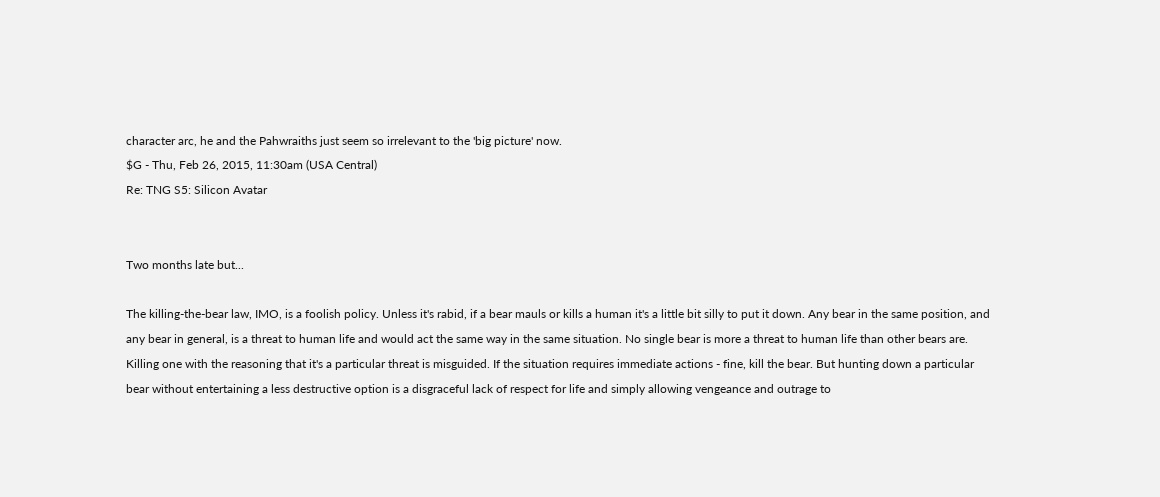character arc, he and the Pahwraiths just seem so irrelevant to the 'big picture' now.
$G - Thu, Feb 26, 2015, 11:30am (USA Central)
Re: TNG S5: Silicon Avatar


Two months late but...

The killing-the-bear law, IMO, is a foolish policy. Unless it's rabid, if a bear mauls or kills a human it's a little bit silly to put it down. Any bear in the same position, and any bear in general, is a threat to human life and would act the same way in the same situation. No single bear is more a threat to human life than other bears are. Killing one with the reasoning that it's a particular threat is misguided. If the situation requires immediate actions - fine, kill the bear. But hunting down a particular bear without entertaining a less destructive option is a disgraceful lack of respect for life and simply allowing vengeance and outrage to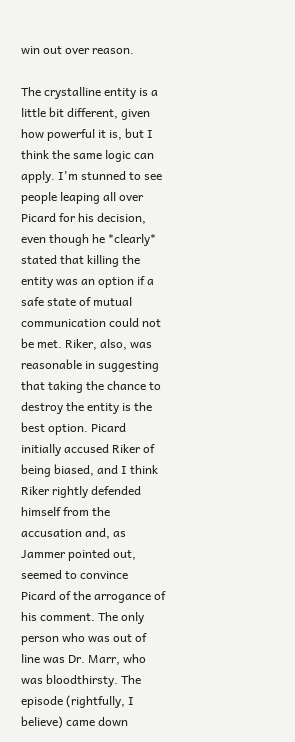win out over reason.

The crystalline entity is a little bit different, given how powerful it is, but I think the same logic can apply. I'm stunned to see people leaping all over Picard for his decision, even though he *clearly* stated that killing the entity was an option if a safe state of mutual communication could not be met. Riker, also, was reasonable in suggesting that taking the chance to destroy the entity is the best option. Picard initially accused Riker of being biased, and I think Riker rightly defended himself from the accusation and, as Jammer pointed out, seemed to convince Picard of the arrogance of his comment. The only person who was out of line was Dr. Marr, who was bloodthirsty. The episode (rightfully, I believe) came down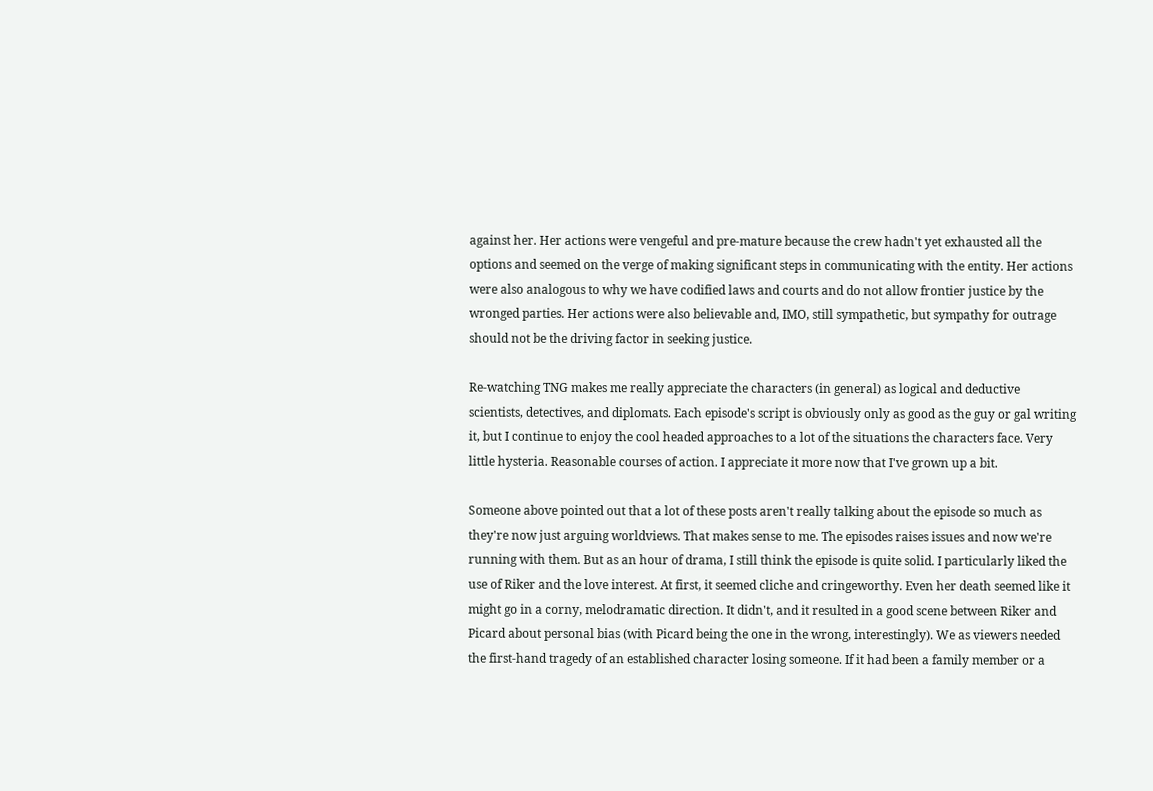against her. Her actions were vengeful and pre-mature because the crew hadn't yet exhausted all the options and seemed on the verge of making significant steps in communicating with the entity. Her actions were also analogous to why we have codified laws and courts and do not allow frontier justice by the wronged parties. Her actions were also believable and, IMO, still sympathetic, but sympathy for outrage should not be the driving factor in seeking justice.

Re-watching TNG makes me really appreciate the characters (in general) as logical and deductive scientists, detectives, and diplomats. Each episode's script is obviously only as good as the guy or gal writing it, but I continue to enjoy the cool headed approaches to a lot of the situations the characters face. Very little hysteria. Reasonable courses of action. I appreciate it more now that I've grown up a bit.

Someone above pointed out that a lot of these posts aren't really talking about the episode so much as they're now just arguing worldviews. That makes sense to me. The episodes raises issues and now we're running with them. But as an hour of drama, I still think the episode is quite solid. I particularly liked the use of Riker and the love interest. At first, it seemed cliche and cringeworthy. Even her death seemed like it might go in a corny, melodramatic direction. It didn't, and it resulted in a good scene between Riker and Picard about personal bias (with Picard being the one in the wrong, interestingly). We as viewers needed the first-hand tragedy of an established character losing someone. If it had been a family member or a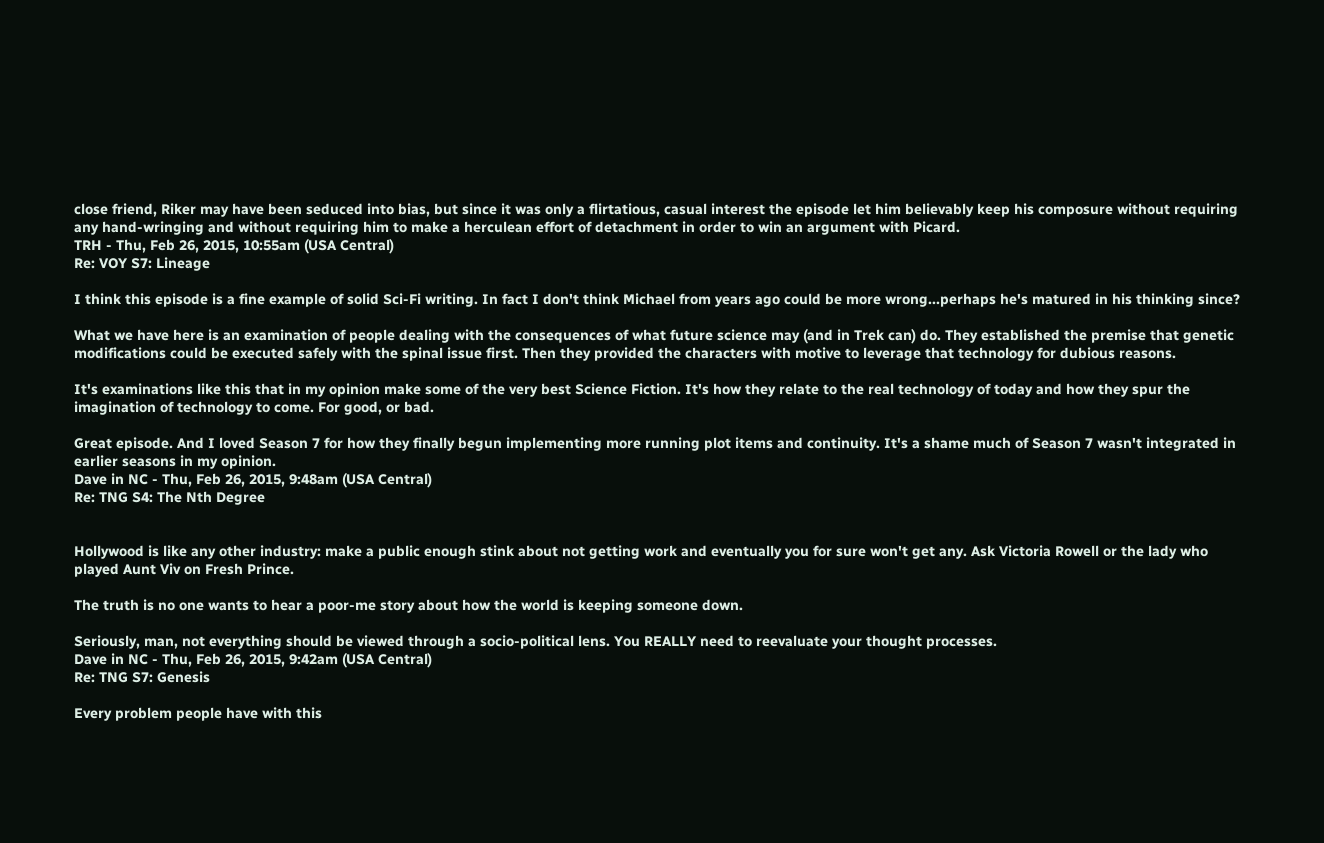close friend, Riker may have been seduced into bias, but since it was only a flirtatious, casual interest the episode let him believably keep his composure without requiring any hand-wringing and without requiring him to make a herculean effort of detachment in order to win an argument with Picard.
TRH - Thu, Feb 26, 2015, 10:55am (USA Central)
Re: VOY S7: Lineage

I think this episode is a fine example of solid Sci-Fi writing. In fact I don't think Michael from years ago could be more wrong...perhaps he's matured in his thinking since?

What we have here is an examination of people dealing with the consequences of what future science may (and in Trek can) do. They established the premise that genetic modifications could be executed safely with the spinal issue first. Then they provided the characters with motive to leverage that technology for dubious reasons.

It's examinations like this that in my opinion make some of the very best Science Fiction. It's how they relate to the real technology of today and how they spur the imagination of technology to come. For good, or bad.

Great episode. And I loved Season 7 for how they finally begun implementing more running plot items and continuity. It's a shame much of Season 7 wasn't integrated in earlier seasons in my opinion.
Dave in NC - Thu, Feb 26, 2015, 9:48am (USA Central)
Re: TNG S4: The Nth Degree


Hollywood is like any other industry: make a public enough stink about not getting work and eventually you for sure won't get any. Ask Victoria Rowell or the lady who played Aunt Viv on Fresh Prince.

The truth is no one wants to hear a poor-me story about how the world is keeping someone down.

Seriously, man, not everything should be viewed through a socio-political lens. You REALLY need to reevaluate your thought processes.
Dave in NC - Thu, Feb 26, 2015, 9:42am (USA Central)
Re: TNG S7: Genesis

Every problem people have with this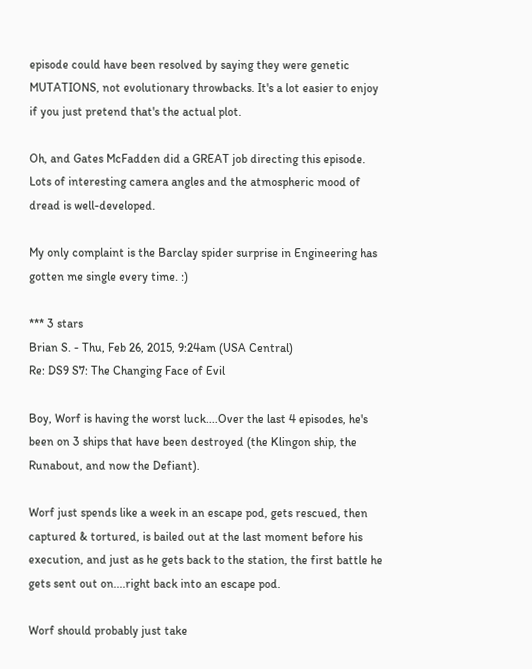episode could have been resolved by saying they were genetic MUTATIONS, not evolutionary throwbacks. It's a lot easier to enjoy if you just pretend that's the actual plot.

Oh, and Gates McFadden did a GREAT job directing this episode. Lots of interesting camera angles and the atmospheric mood of dread is well-developed.

My only complaint is the Barclay spider surprise in Engineering has gotten me single every time. :)

*** 3 stars
Brian S. - Thu, Feb 26, 2015, 9:24am (USA Central)
Re: DS9 S7: The Changing Face of Evil

Boy, Worf is having the worst luck....Over the last 4 episodes, he's been on 3 ships that have been destroyed (the Klingon ship, the Runabout, and now the Defiant).

Worf just spends like a week in an escape pod, gets rescued, then captured & tortured, is bailed out at the last moment before his execution, and just as he gets back to the station, the first battle he gets sent out on....right back into an escape pod.

Worf should probably just take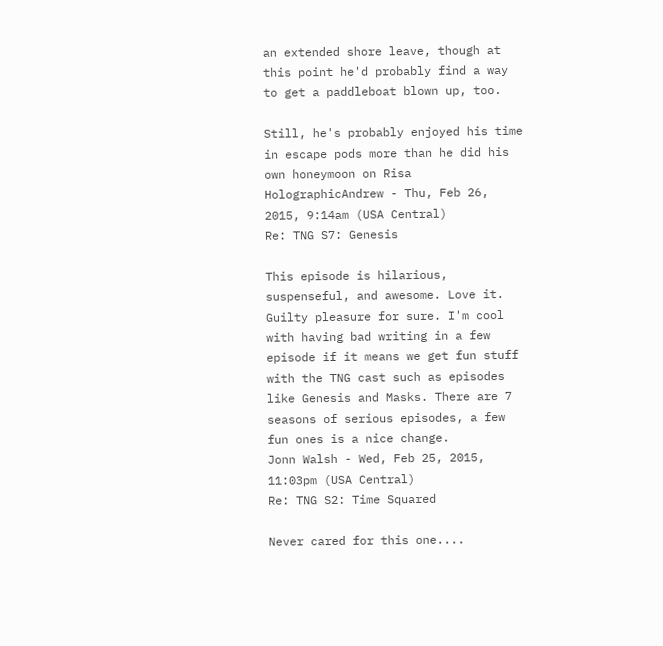an extended shore leave, though at this point he'd probably find a way to get a paddleboat blown up, too.

Still, he's probably enjoyed his time in escape pods more than he did his own honeymoon on Risa
HolographicAndrew - Thu, Feb 26, 2015, 9:14am (USA Central)
Re: TNG S7: Genesis

This episode is hilarious, suspenseful, and awesome. Love it. Guilty pleasure for sure. I'm cool with having bad writing in a few episode if it means we get fun stuff with the TNG cast such as episodes like Genesis and Masks. There are 7 seasons of serious episodes, a few fun ones is a nice change.
Jonn Walsh - Wed, Feb 25, 2015, 11:03pm (USA Central)
Re: TNG S2: Time Squared

Never cared for this one....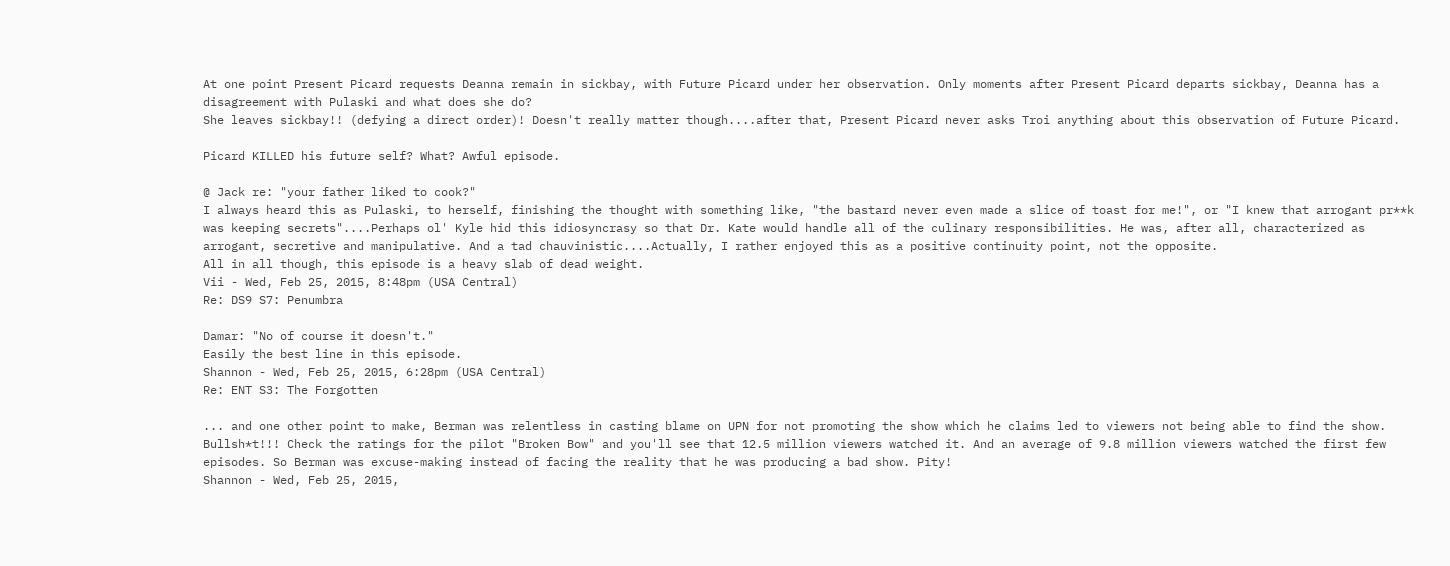At one point Present Picard requests Deanna remain in sickbay, with Future Picard under her observation. Only moments after Present Picard departs sickbay, Deanna has a disagreement with Pulaski and what does she do?
She leaves sickbay!! (defying a direct order)! Doesn't really matter though....after that, Present Picard never asks Troi anything about this observation of Future Picard.

Picard KILLED his future self? What? Awful episode.

@ Jack re: "your father liked to cook?"
I always heard this as Pulaski, to herself, finishing the thought with something like, "the bastard never even made a slice of toast for me!", or "I knew that arrogant pr**k was keeping secrets"....Perhaps ol' Kyle hid this idiosyncrasy so that Dr. Kate would handle all of the culinary responsibilities. He was, after all, characterized as arrogant, secretive and manipulative. And a tad chauvinistic....Actually, I rather enjoyed this as a positive continuity point, not the opposite.
All in all though, this episode is a heavy slab of dead weight.
Vii - Wed, Feb 25, 2015, 8:48pm (USA Central)
Re: DS9 S7: Penumbra

Damar: "No of course it doesn't."
Easily the best line in this episode.
Shannon - Wed, Feb 25, 2015, 6:28pm (USA Central)
Re: ENT S3: The Forgotten

... and one other point to make, Berman was relentless in casting blame on UPN for not promoting the show which he claims led to viewers not being able to find the show. Bullsh*t!!! Check the ratings for the pilot "Broken Bow" and you'll see that 12.5 million viewers watched it. And an average of 9.8 million viewers watched the first few episodes. So Berman was excuse-making instead of facing the reality that he was producing a bad show. Pity!
Shannon - Wed, Feb 25, 2015,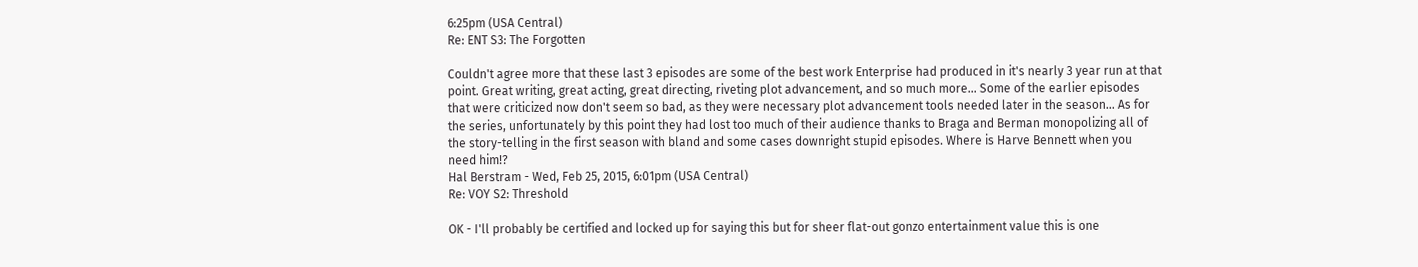6:25pm (USA Central)
Re: ENT S3: The Forgotten

Couldn't agree more that these last 3 episodes are some of the best work Enterprise had produced in it's nearly 3 year run at that point. Great writing, great acting, great directing, riveting plot advancement, and so much more... Some of the earlier episodes that were criticized now don't seem so bad, as they were necessary plot advancement tools needed later in the season... As for the series, unfortunately by this point they had lost too much of their audience thanks to Braga and Berman monopolizing all of the story-telling in the first season with bland and some cases downright stupid episodes. Where is Harve Bennett when you need him!?
Hal Berstram - Wed, Feb 25, 2015, 6:01pm (USA Central)
Re: VOY S2: Threshold

OK - I'll probably be certified and locked up for saying this but for sheer flat-out gonzo entertainment value this is one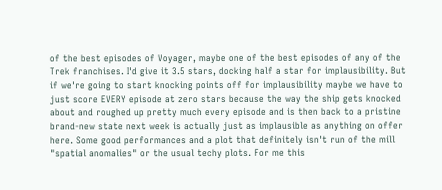of the best episodes of Voyager, maybe one of the best episodes of any of the Trek franchises. I'd give it 3.5 stars, docking half a star for implausibility. But if we're going to start knocking points off for implausibility maybe we have to just score EVERY episode at zero stars because the way the ship gets knocked about and roughed up pretty much every episode and is then back to a pristine brand-new state next week is actually just as implausible as anything on offer here. Some good performances and a plot that definitely isn't run of the mill "spatial anomalies" or the usual techy plots. For me this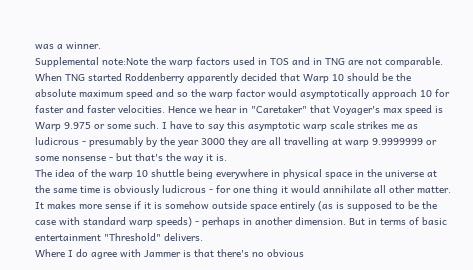was a winner.
Supplemental note:Note the warp factors used in TOS and in TNG are not comparable. When TNG started Roddenberry apparently decided that Warp 10 should be the absolute maximum speed and so the warp factor would asymptotically approach 10 for faster and faster velocities. Hence we hear in "Caretaker" that Voyager's max speed is Warp 9.975 or some such. I have to say this asymptotic warp scale strikes me as ludicrous - presumably by the year 3000 they are all travelling at warp 9.9999999 or some nonsense - but that's the way it is.
The idea of the warp 10 shuttle being everywhere in physical space in the universe at the same time is obviously ludicrous - for one thing it would annihilate all other matter. It makes more sense if it is somehow outside space entirely (as is supposed to be the case with standard warp speeds) - perhaps in another dimension. But in terms of basic entertainment "Threshold" delivers.
Where I do agree with Jammer is that there's no obvious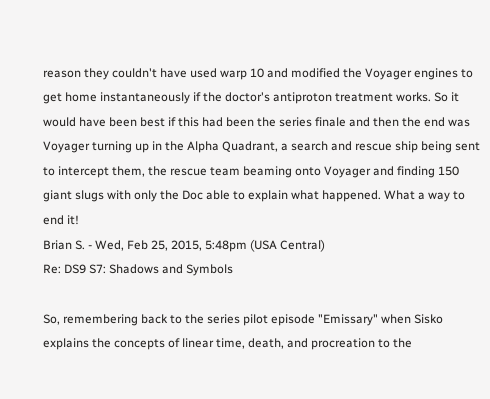reason they couldn't have used warp 10 and modified the Voyager engines to get home instantaneously if the doctor's antiproton treatment works. So it would have been best if this had been the series finale and then the end was Voyager turning up in the Alpha Quadrant, a search and rescue ship being sent to intercept them, the rescue team beaming onto Voyager and finding 150 giant slugs with only the Doc able to explain what happened. What a way to end it!
Brian S. - Wed, Feb 25, 2015, 5:48pm (USA Central)
Re: DS9 S7: Shadows and Symbols

So, remembering back to the series pilot episode "Emissary" when Sisko explains the concepts of linear time, death, and procreation to the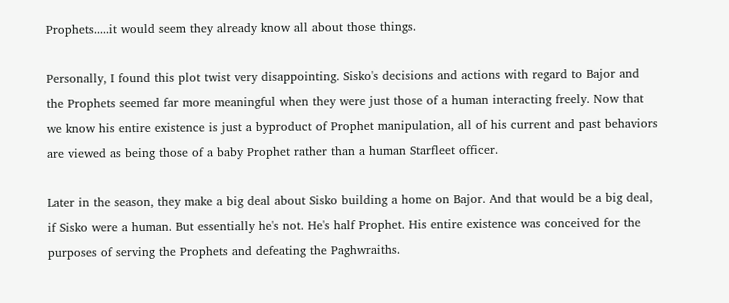Prophets.....it would seem they already know all about those things.

Personally, I found this plot twist very disappointing. Sisko's decisions and actions with regard to Bajor and the Prophets seemed far more meaningful when they were just those of a human interacting freely. Now that we know his entire existence is just a byproduct of Prophet manipulation, all of his current and past behaviors are viewed as being those of a baby Prophet rather than a human Starfleet officer.

Later in the season, they make a big deal about Sisko building a home on Bajor. And that would be a big deal, if Sisko were a human. But essentially he's not. He's half Prophet. His entire existence was conceived for the purposes of serving the Prophets and defeating the Paghwraiths.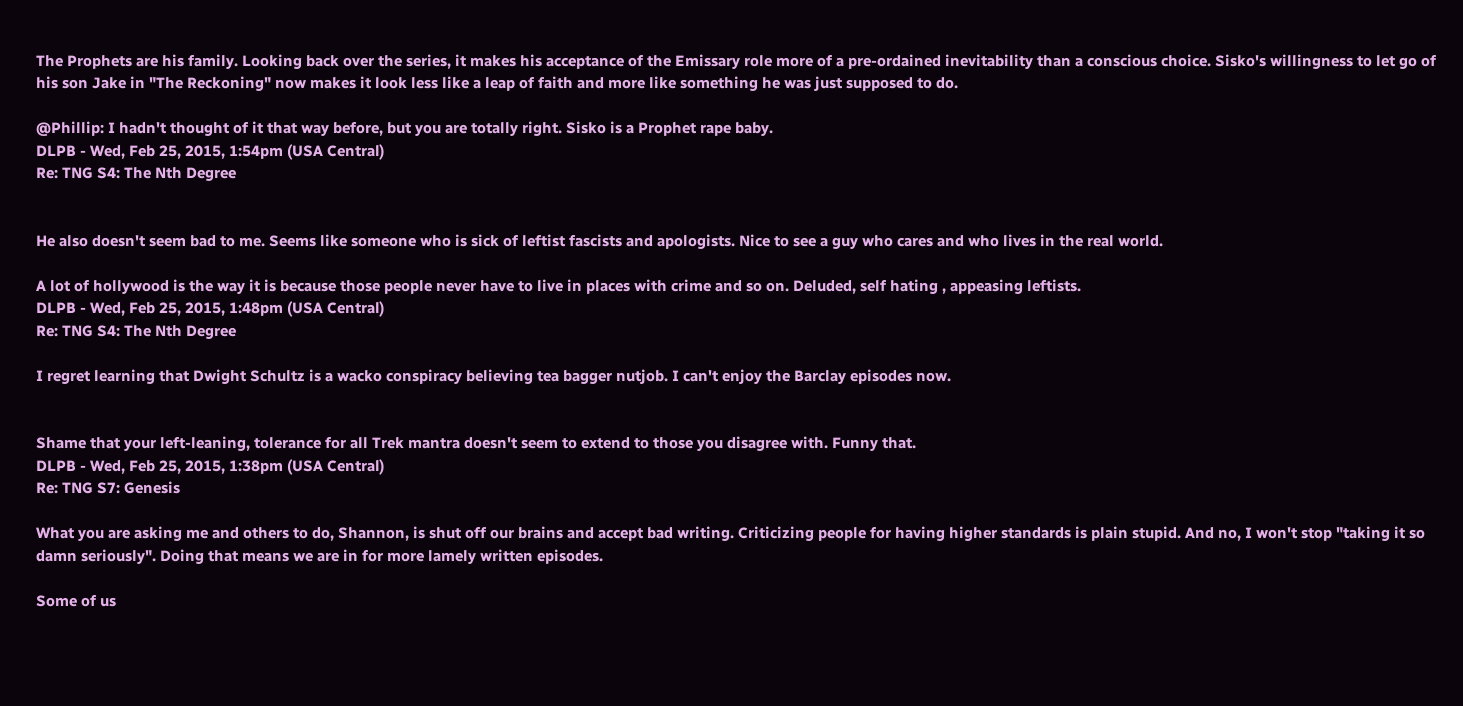The Prophets are his family. Looking back over the series, it makes his acceptance of the Emissary role more of a pre-ordained inevitability than a conscious choice. Sisko's willingness to let go of his son Jake in "The Reckoning" now makes it look less like a leap of faith and more like something he was just supposed to do.

@Phillip: I hadn't thought of it that way before, but you are totally right. Sisko is a Prophet rape baby.
DLPB - Wed, Feb 25, 2015, 1:54pm (USA Central)
Re: TNG S4: The Nth Degree


He also doesn't seem bad to me. Seems like someone who is sick of leftist fascists and apologists. Nice to see a guy who cares and who lives in the real world.

A lot of hollywood is the way it is because those people never have to live in places with crime and so on. Deluded, self hating , appeasing leftists.
DLPB - Wed, Feb 25, 2015, 1:48pm (USA Central)
Re: TNG S4: The Nth Degree

I regret learning that Dwight Schultz is a wacko conspiracy believing tea bagger nutjob. I can't enjoy the Barclay episodes now.


Shame that your left-leaning, tolerance for all Trek mantra doesn't seem to extend to those you disagree with. Funny that.
DLPB - Wed, Feb 25, 2015, 1:38pm (USA Central)
Re: TNG S7: Genesis

What you are asking me and others to do, Shannon, is shut off our brains and accept bad writing. Criticizing people for having higher standards is plain stupid. And no, I won't stop "taking it so damn seriously". Doing that means we are in for more lamely written episodes.

Some of us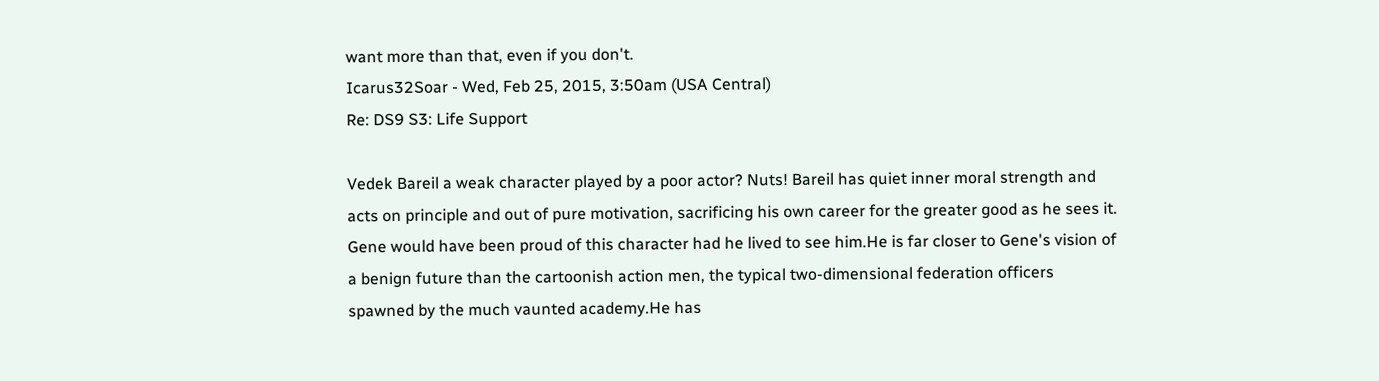want more than that, even if you don't.
Icarus32Soar - Wed, Feb 25, 2015, 3:50am (USA Central)
Re: DS9 S3: Life Support

Vedek Bareil a weak character played by a poor actor? Nuts! Bareil has quiet inner moral strength and acts on principle and out of pure motivation, sacrificing his own career for the greater good as he sees it. Gene would have been proud of this character had he lived to see him.He is far closer to Gene's vision of a benign future than the cartoonish action men, the typical two-dimensional federation officers spawned by the much vaunted academy.He has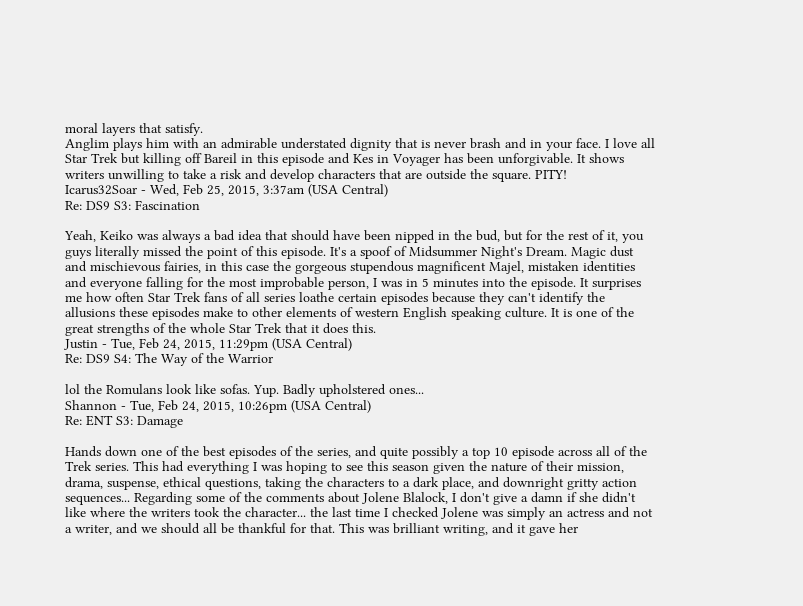moral layers that satisfy.
Anglim plays him with an admirable understated dignity that is never brash and in your face. I love all Star Trek but killing off Bareil in this episode and Kes in Voyager has been unforgivable. It shows writers unwilling to take a risk and develop characters that are outside the square. PITY!
Icarus32Soar - Wed, Feb 25, 2015, 3:37am (USA Central)
Re: DS9 S3: Fascination

Yeah, Keiko was always a bad idea that should have been nipped in the bud, but for the rest of it, you guys literally missed the point of this episode. It's a spoof of Midsummer Night's Dream. Magic dust and mischievous fairies, in this case the gorgeous stupendous magnificent Majel, mistaken identities and everyone falling for the most improbable person, I was in 5 minutes into the episode. It surprises me how often Star Trek fans of all series loathe certain episodes because they can't identify the allusions these episodes make to other elements of western English speaking culture. It is one of the great strengths of the whole Star Trek that it does this.
Justin - Tue, Feb 24, 2015, 11:29pm (USA Central)
Re: DS9 S4: The Way of the Warrior

lol the Romulans look like sofas. Yup. Badly upholstered ones...
Shannon - Tue, Feb 24, 2015, 10:26pm (USA Central)
Re: ENT S3: Damage

Hands down one of the best episodes of the series, and quite possibly a top 10 episode across all of the Trek series. This had everything I was hoping to see this season given the nature of their mission, drama, suspense, ethical questions, taking the characters to a dark place, and downright gritty action sequences... Regarding some of the comments about Jolene Blalock, I don't give a damn if she didn't like where the writers took the character... the last time I checked Jolene was simply an actress and not a writer, and we should all be thankful for that. This was brilliant writing, and it gave her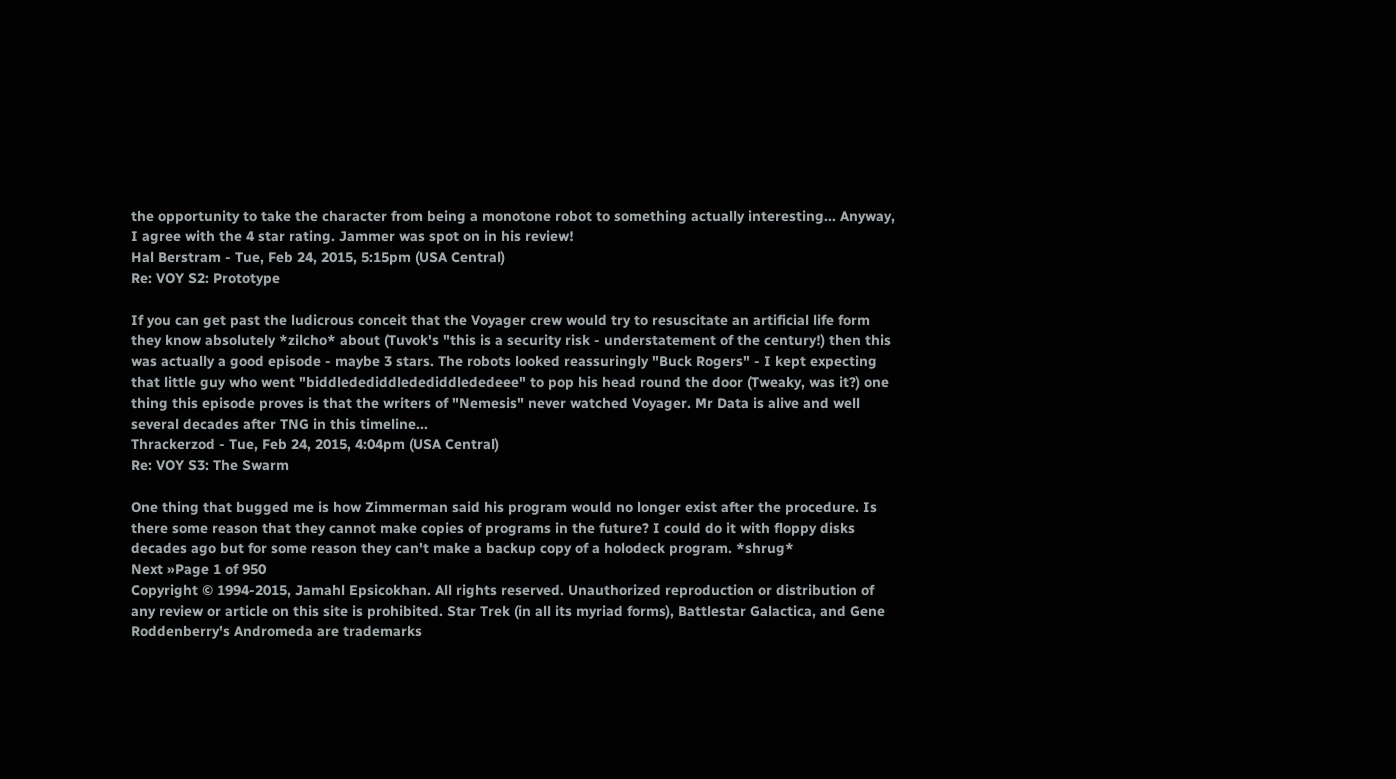the opportunity to take the character from being a monotone robot to something actually interesting... Anyway, I agree with the 4 star rating. Jammer was spot on in his review!
Hal Berstram - Tue, Feb 24, 2015, 5:15pm (USA Central)
Re: VOY S2: Prototype

If you can get past the ludicrous conceit that the Voyager crew would try to resuscitate an artificial life form they know absolutely *zilcho* about (Tuvok's "this is a security risk - understatement of the century!) then this was actually a good episode - maybe 3 stars. The robots looked reassuringly "Buck Rogers" - I kept expecting that little guy who went "biddledediddledediddlededeee" to pop his head round the door (Tweaky, was it?) one thing this episode proves is that the writers of "Nemesis" never watched Voyager. Mr Data is alive and well several decades after TNG in this timeline...
Thrackerzod - Tue, Feb 24, 2015, 4:04pm (USA Central)
Re: VOY S3: The Swarm

One thing that bugged me is how Zimmerman said his program would no longer exist after the procedure. Is there some reason that they cannot make copies of programs in the future? I could do it with floppy disks decades ago but for some reason they can't make a backup copy of a holodeck program. *shrug*
Next »Page 1 of 950
Copyright © 1994-2015, Jamahl Epsicokhan. All rights reserved. Unauthorized reproduction or distribution of any review or article on this site is prohibited. Star Trek (in all its myriad forms), Battlestar Galactica, and Gene Roddenberry's Andromeda are trademarks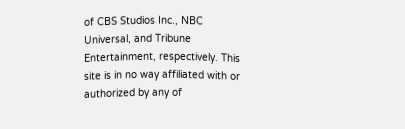of CBS Studios Inc., NBC Universal, and Tribune Entertainment, respectively. This site is in no way affiliated with or authorized by any of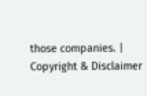those companies. | Copyright & Disclaimer